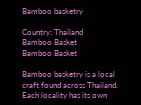Bamboo basketry

Country: Thailand
Bamboo Basket
Bamboo Basket

Bamboo basketry is a local craft found across Thailand. Each locality has its own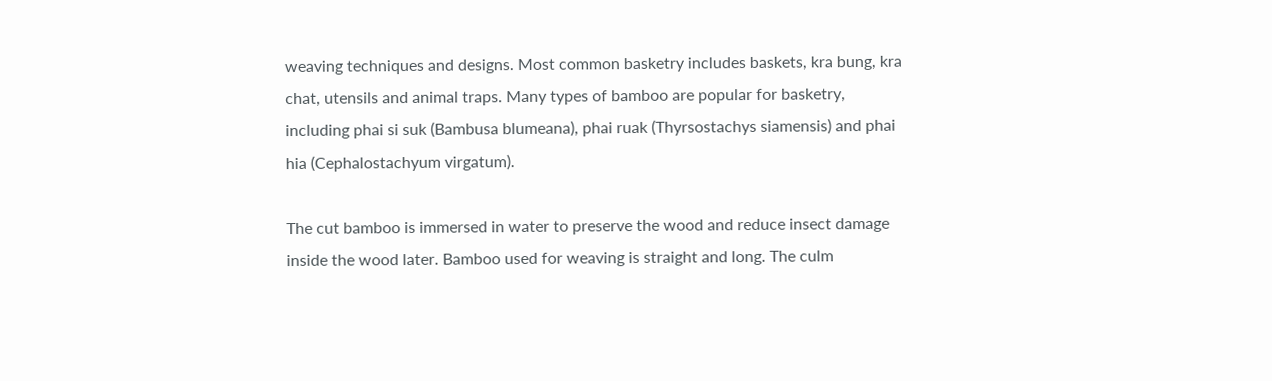weaving techniques and designs. Most common basketry includes baskets, kra bung, kra chat, utensils and animal traps. Many types of bamboo are popular for basketry, including phai si suk (Bambusa blumeana), phai ruak (Thyrsostachys siamensis) and phai hia (Cephalostachyum virgatum).

The cut bamboo is immersed in water to preserve the wood and reduce insect damage inside the wood later. Bamboo used for weaving is straight and long. The culm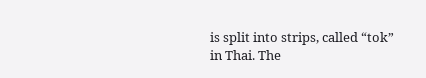is split into strips, called “tok” in Thai. The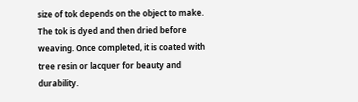size of tok depends on the object to make. The tok is dyed and then dried before weaving. Once completed, it is coated with tree resin or lacquer for beauty and durability.